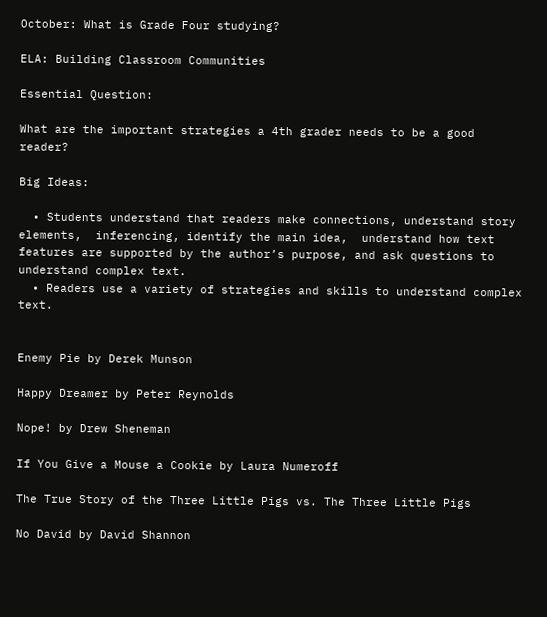October: What is Grade Four studying?

ELA: Building Classroom Communities

Essential Question:

What are the important strategies a 4th grader needs to be a good reader?

Big Ideas:

  • Students understand that readers make connections, understand story elements,  inferencing, identify the main idea,  understand how text features are supported by the author’s purpose, and ask questions to understand complex text.
  • Readers use a variety of strategies and skills to understand complex text.


Enemy Pie by Derek Munson

Happy Dreamer by Peter Reynolds

Nope! by Drew Sheneman

If You Give a Mouse a Cookie by Laura Numeroff

The True Story of the Three Little Pigs vs. The Three Little Pigs

No David by David Shannon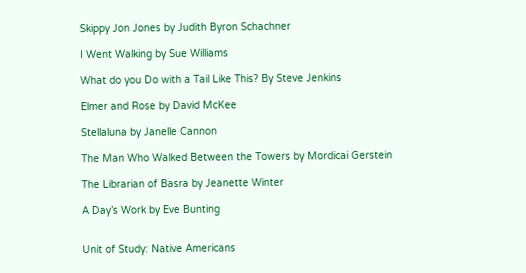Skippy Jon Jones by Judith Byron Schachner

I Went Walking by Sue Williams

What do you Do with a Tail Like This? By Steve Jenkins

Elmer and Rose by David McKee

Stellaluna by Janelle Cannon

The Man Who Walked Between the Towers by Mordicai Gerstein

The Librarian of Basra by Jeanette Winter

A Day’s Work by Eve Bunting


Unit of Study: Native Americans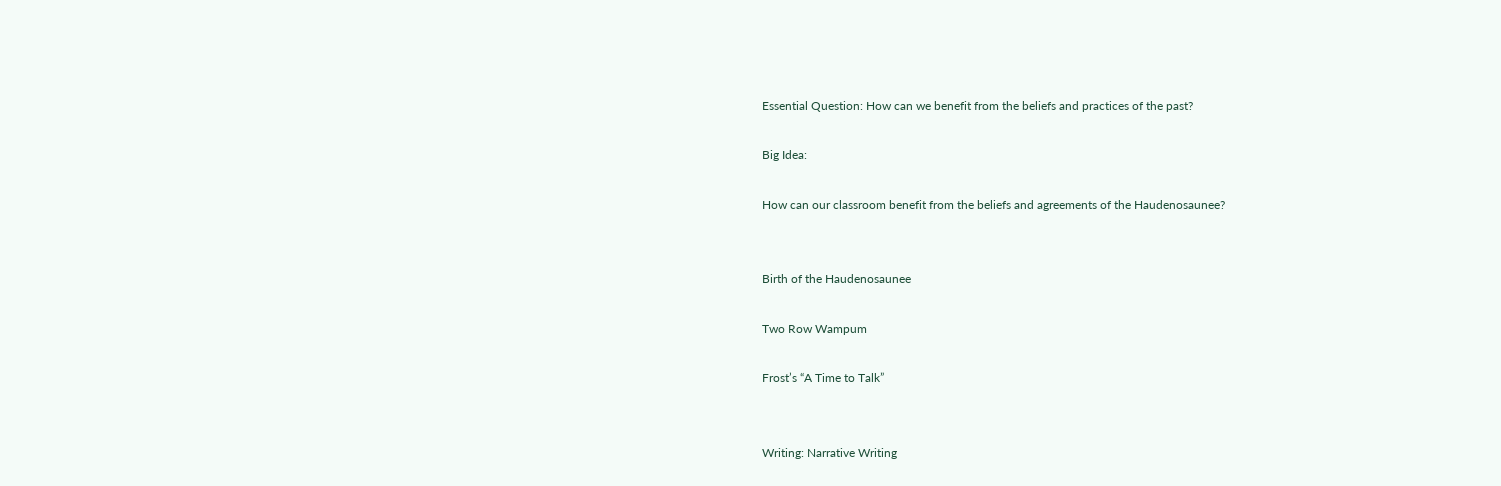Essential Question: How can we benefit from the beliefs and practices of the past?

Big Idea:

How can our classroom benefit from the beliefs and agreements of the Haudenosaunee?


Birth of the Haudenosaunee

Two Row Wampum

Frost’s “A Time to Talk”


Writing: Narrative Writing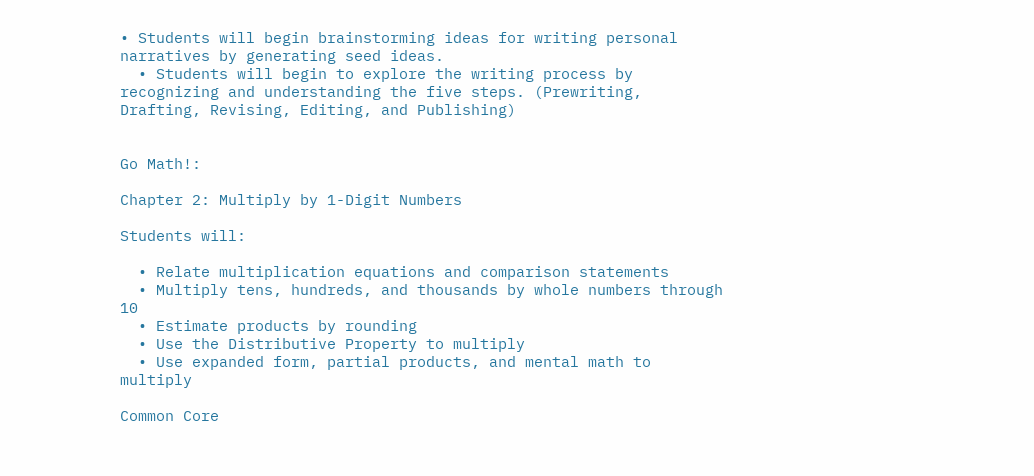• Students will begin brainstorming ideas for writing personal narratives by generating seed ideas.
  • Students will begin to explore the writing process by recognizing and understanding the five steps. (Prewriting, Drafting, Revising, Editing, and Publishing)


Go Math!:

Chapter 2: Multiply by 1-Digit Numbers

Students will:

  • Relate multiplication equations and comparison statements
  • Multiply tens, hundreds, and thousands by whole numbers through 10
  • Estimate products by rounding
  • Use the Distributive Property to multiply
  • Use expanded form, partial products, and mental math to multiply

Common Core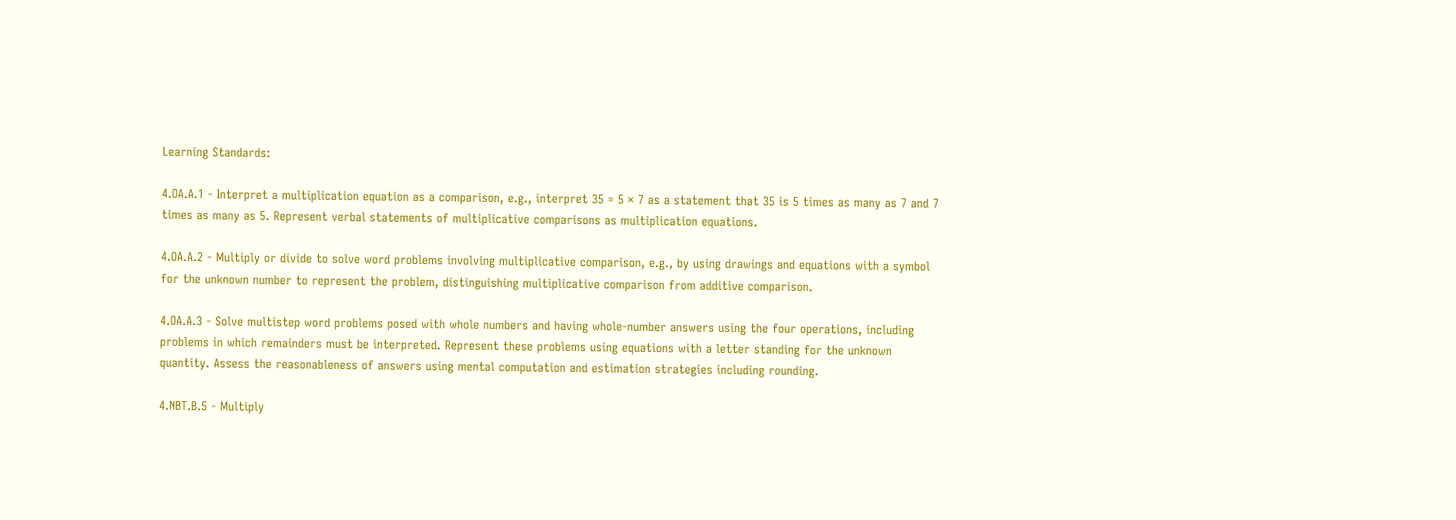Learning Standards:

4.OA.A.1 - Interpret a multiplication equation as a comparison, e.g., interpret 35 = 5 × 7 as a statement that 35 is 5 times as many as 7 and 7 times as many as 5. Represent verbal statements of multiplicative comparisons as multiplication equations.

4.OA.A.2 - Multiply or divide to solve word problems involving multiplicative comparison, e.g., by using drawings and equations with a symbol for the unknown number to represent the problem, distinguishing multiplicative comparison from additive comparison.

4.OA.A.3 - Solve multistep word problems posed with whole numbers and having whole-number answers using the four operations, including problems in which remainders must be interpreted. Represent these problems using equations with a letter standing for the unknown quantity. Assess the reasonableness of answers using mental computation and estimation strategies including rounding.

4.NBT.B.5 - Multiply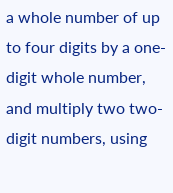a whole number of up to four digits by a one-digit whole number, and multiply two two-digit numbers, using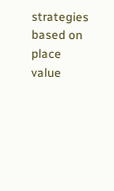strategies based on place value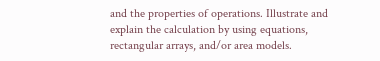and the properties of operations. Illustrate and explain the calculation by using equations, rectangular arrays, and/or area models.